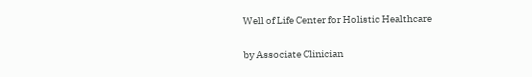Well of Life Center for Holistic Healthcare

by Associate Clinician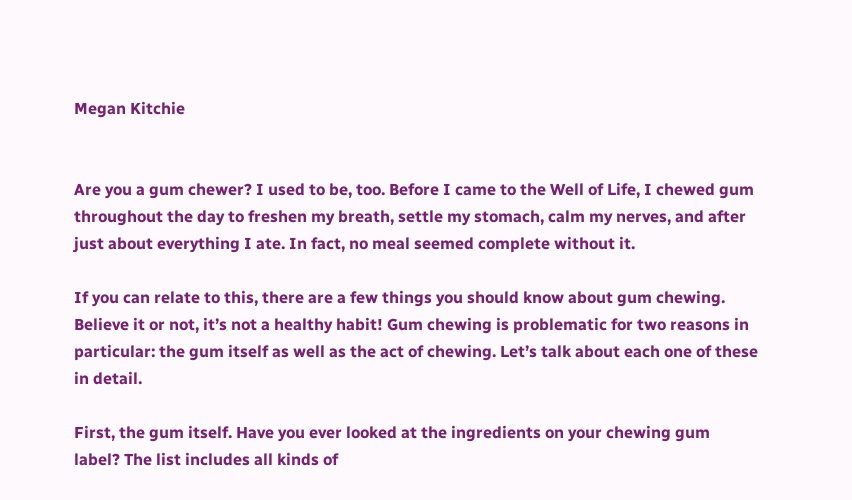Megan Kitchie


Are you a gum chewer? I used to be, too. Before I came to the Well of Life, I chewed gum throughout the day to freshen my breath, settle my stomach, calm my nerves, and after just about everything I ate. In fact, no meal seemed complete without it.

If you can relate to this, there are a few things you should know about gum chewing. Believe it or not, it’s not a healthy habit! Gum chewing is problematic for two reasons in particular: the gum itself as well as the act of chewing. Let’s talk about each one of these in detail.

First, the gum itself. Have you ever looked at the ingredients on your chewing gum label? The list includes all kinds of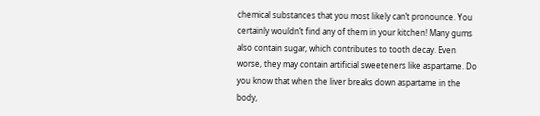chemical substances that you most likely can’t pronounce. You certainly wouldn’t find any of them in your kitchen! Many gums also contain sugar, which contributes to tooth decay. Even worse, they may contain artificial sweeteners like aspartame. Do you know that when the liver breaks down aspartame in the body,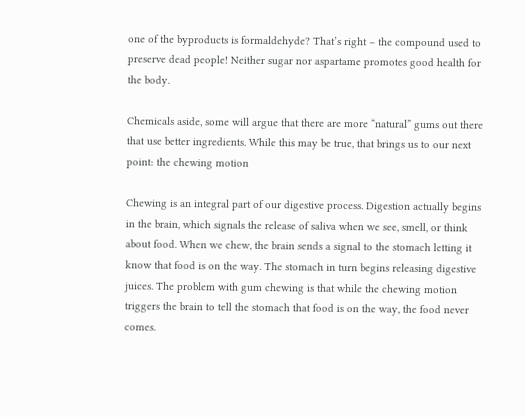one of the byproducts is formaldehyde? That’s right – the compound used to preserve dead people! Neither sugar nor aspartame promotes good health for the body.

Chemicals aside, some will argue that there are more “natural” gums out there that use better ingredients. While this may be true, that brings us to our next point: the chewing motion

Chewing is an integral part of our digestive process. Digestion actually begins in the brain, which signals the release of saliva when we see, smell, or think about food. When we chew, the brain sends a signal to the stomach letting it know that food is on the way. The stomach in turn begins releasing digestive juices. The problem with gum chewing is that while the chewing motion triggers the brain to tell the stomach that food is on the way, the food never comes.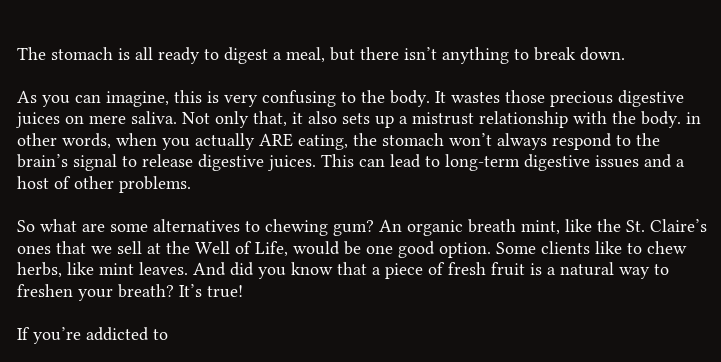The stomach is all ready to digest a meal, but there isn’t anything to break down.

As you can imagine, this is very confusing to the body. It wastes those precious digestive juices on mere saliva. Not only that, it also sets up a mistrust relationship with the body. in other words, when you actually ARE eating, the stomach won’t always respond to the brain’s signal to release digestive juices. This can lead to long-term digestive issues and a host of other problems.

So what are some alternatives to chewing gum? An organic breath mint, like the St. Claire’s ones that we sell at the Well of Life, would be one good option. Some clients like to chew herbs, like mint leaves. And did you know that a piece of fresh fruit is a natural way to freshen your breath? It’s true!

If you’re addicted to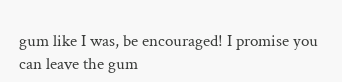gum like I was, be encouraged! I promise you can leave the gum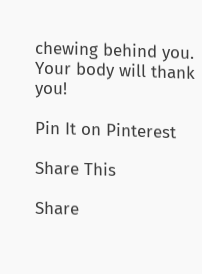chewing behind you. Your body will thank you!

Pin It on Pinterest

Share This

Share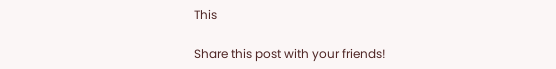This

Share this post with your friends!